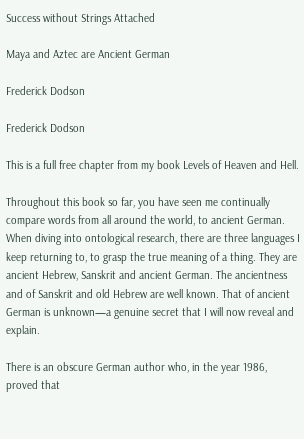Success without Strings Attached

Maya and Aztec are Ancient German

Frederick Dodson

Frederick Dodson

This is a full free chapter from my book Levels of Heaven and Hell.

Throughout this book so far, you have seen me continually compare words from all around the world, to ancient German. When diving into ontological research, there are three languages I keep returning to, to grasp the true meaning of a thing. They are ancient Hebrew, Sanskrit and ancient German. The ancientness and of Sanskrit and old Hebrew are well known. That of ancient German is unknown—a genuine secret that I will now reveal and explain.

There is an obscure German author who, in the year 1986, proved that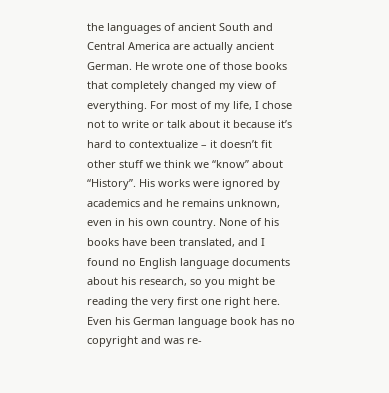the languages of ancient South and Central America are actually ancient German. He wrote one of those books that completely changed my view of everything. For most of my life, I chose not to write or talk about it because it’s hard to contextualize – it doesn’t fit other stuff we think we “know” about “History”. His works were ignored by academics and he remains unknown, even in his own country. None of his books have been translated, and I found no English language documents about his research, so you might be reading the very first one right here. Even his German language book has no copyright and was re-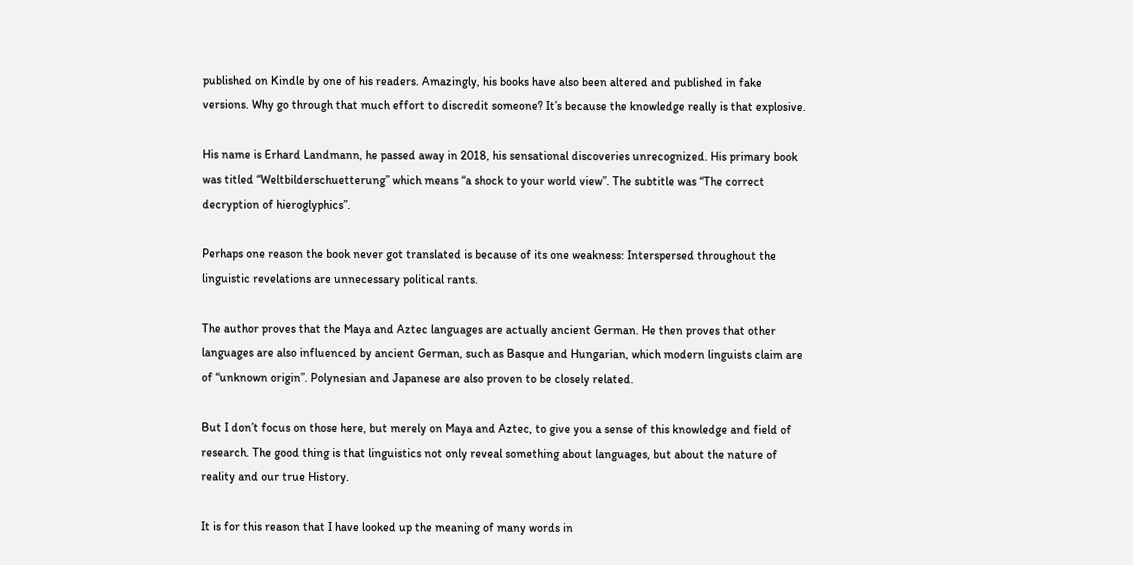published on Kindle by one of his readers. Amazingly, his books have also been altered and published in fake versions. Why go through that much effort to discredit someone? It’s because the knowledge really is that explosive.

His name is Erhard Landmann, he passed away in 2018, his sensational discoveries unrecognized. His primary book was titled “Weltbilderschuetterung” which means “a shock to your world view”. The subtitle was “The correct decryption of hieroglyphics”.

Perhaps one reason the book never got translated is because of its one weakness: Interspersed throughout the linguistic revelations are unnecessary political rants.

The author proves that the Maya and Aztec languages are actually ancient German. He then proves that other languages are also influenced by ancient German, such as Basque and Hungarian, which modern linguists claim are of “unknown origin”. Polynesian and Japanese are also proven to be closely related.

But I don’t focus on those here, but merely on Maya and Aztec, to give you a sense of this knowledge and field of research. The good thing is that linguistics not only reveal something about languages, but about the nature of reality and our true History.

It is for this reason that I have looked up the meaning of many words in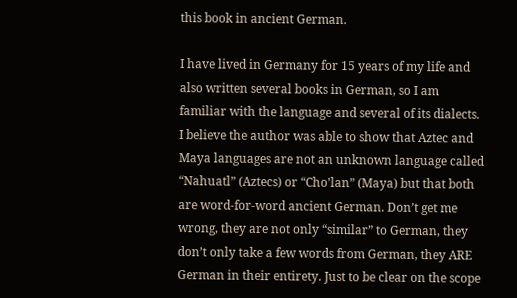this book in ancient German.

I have lived in Germany for 15 years of my life and also written several books in German, so I am familiar with the language and several of its dialects.  I believe the author was able to show that Aztec and Maya languages are not an unknown language called “Nahuatl” (Aztecs) or “Cho’lan” (Maya) but that both are word-for-word ancient German. Don’t get me wrong, they are not only “similar” to German, they don’t only take a few words from German, they ARE German in their entirety. Just to be clear on the scope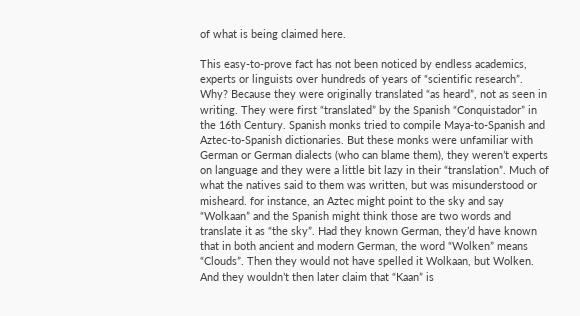of what is being claimed here.

This easy-to-prove fact has not been noticed by endless academics, experts or linguists over hundreds of years of “scientific research”. Why? Because they were originally translated “as heard”, not as seen in writing. They were first “translated” by the Spanish “Conquistador” in the 16th Century. Spanish monks tried to compile Maya-to-Spanish and Aztec-to-Spanish dictionaries. But these monks were unfamiliar with German or German dialects (who can blame them), they weren’t experts on language and they were a little bit lazy in their “translation”. Much of what the natives said to them was written, but was misunderstood or misheard. for instance, an Aztec might point to the sky and say “Wolkaan” and the Spanish might think those are two words and translate it as “the sky”. Had they known German, they’d have known that in both ancient and modern German, the word “Wolken” means “Clouds”. Then they would not have spelled it Wolkaan, but Wolken. And they wouldn’t then later claim that “Kaan” is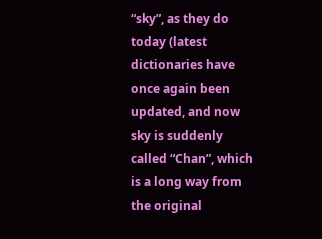“sky”, as they do today (latest dictionaries have once again been updated, and now sky is suddenly called “Chan”, which is a long way from the original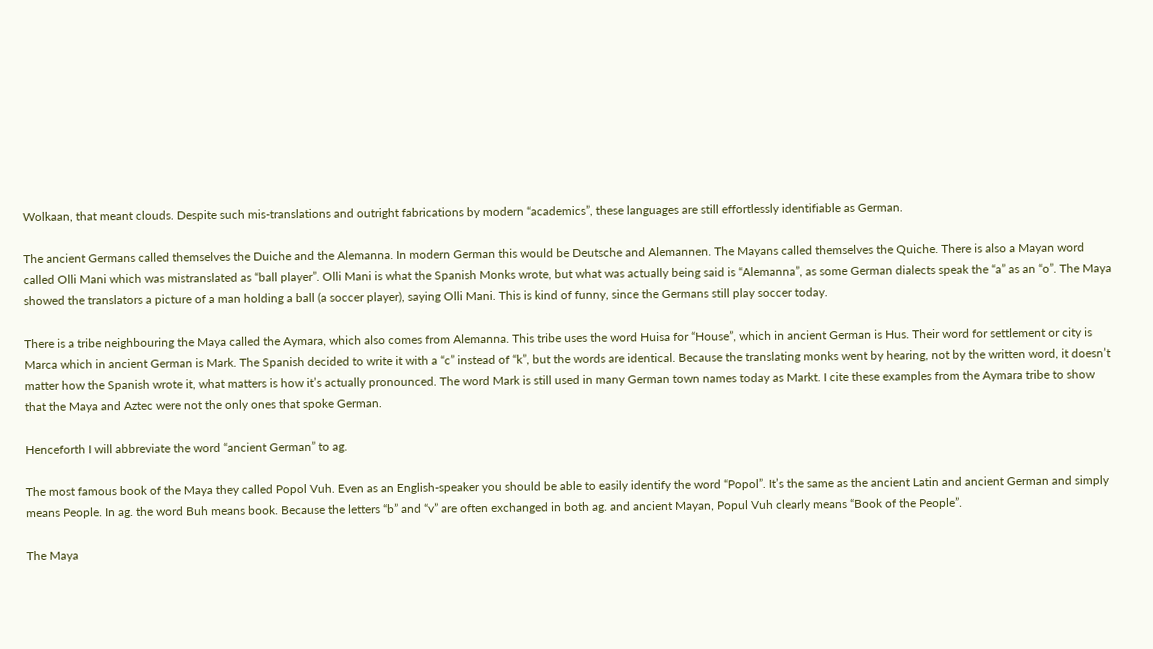Wolkaan, that meant clouds. Despite such mis-translations and outright fabrications by modern “academics”, these languages are still effortlessly identifiable as German.

The ancient Germans called themselves the Duiche and the Alemanna. In modern German this would be Deutsche and Alemannen. The Mayans called themselves the Quiche. There is also a Mayan word called Olli Mani which was mistranslated as “ball player”. Olli Mani is what the Spanish Monks wrote, but what was actually being said is “Alemanna”, as some German dialects speak the “a” as an “o”. The Maya showed the translators a picture of a man holding a ball (a soccer player), saying Olli Mani. This is kind of funny, since the Germans still play soccer today.

There is a tribe neighbouring the Maya called the Aymara, which also comes from Alemanna. This tribe uses the word Huisa for “House”, which in ancient German is Hus. Their word for settlement or city is Marca which in ancient German is Mark. The Spanish decided to write it with a “c” instead of “k”, but the words are identical. Because the translating monks went by hearing, not by the written word, it doesn’t matter how the Spanish wrote it, what matters is how it’s actually pronounced. The word Mark is still used in many German town names today as Markt. I cite these examples from the Aymara tribe to show that the Maya and Aztec were not the only ones that spoke German.

Henceforth I will abbreviate the word “ancient German” to ag.

The most famous book of the Maya they called Popol Vuh. Even as an English-speaker you should be able to easily identify the word “Popol”. It’s the same as the ancient Latin and ancient German and simply means People. In ag. the word Buh means book. Because the letters “b” and “v” are often exchanged in both ag. and ancient Mayan, Popul Vuh clearly means “Book of the People”.

The Maya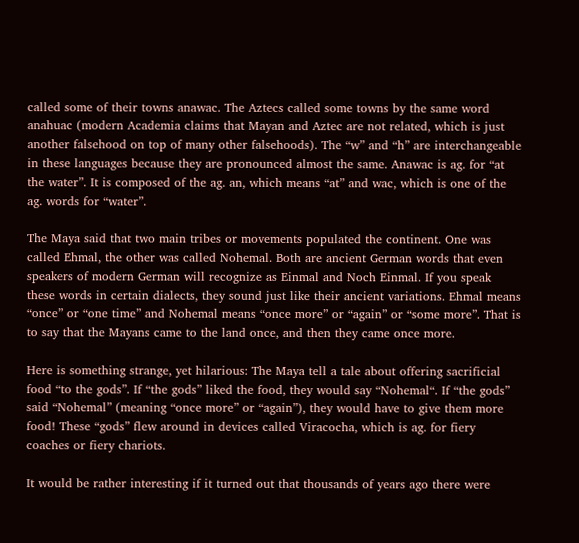called some of their towns anawac. The Aztecs called some towns by the same word anahuac (modern Academia claims that Mayan and Aztec are not related, which is just another falsehood on top of many other falsehoods). The “w” and “h” are interchangeable in these languages because they are pronounced almost the same. Anawac is ag. for “at the water”. It is composed of the ag. an, which means “at” and wac, which is one of the ag. words for “water”.

The Maya said that two main tribes or movements populated the continent. One was called Ehmal, the other was called Nohemal. Both are ancient German words that even speakers of modern German will recognize as Einmal and Noch Einmal. If you speak these words in certain dialects, they sound just like their ancient variations. Ehmal means “once” or “one time” and Nohemal means “once more” or “again” or “some more”. That is to say that the Mayans came to the land once, and then they came once more.

Here is something strange, yet hilarious: The Maya tell a tale about offering sacrificial food “to the gods”. If “the gods” liked the food, they would say “Nohemal“. If “the gods” said “Nohemal” (meaning “once more” or “again”), they would have to give them more food! These “gods” flew around in devices called Viracocha, which is ag. for fiery coaches or fiery chariots.

It would be rather interesting if it turned out that thousands of years ago there were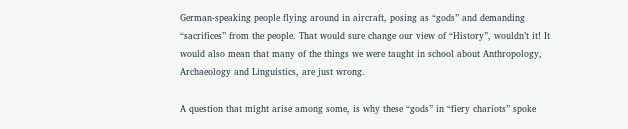German-speaking people flying around in aircraft, posing as “gods” and demanding “sacrifices” from the people. That would sure change our view of “History”, wouldn’t it! It would also mean that many of the things we were taught in school about Anthropology, Archaeology and Linguistics, are just wrong.

A question that might arise among some, is why these “gods” in “fiery chariots” spoke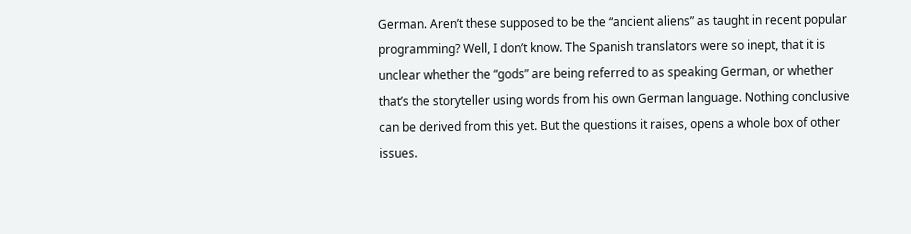German. Aren’t these supposed to be the “ancient aliens” as taught in recent popular programming? Well, I don’t know. The Spanish translators were so inept, that it is unclear whether the “gods” are being referred to as speaking German, or whether that’s the storyteller using words from his own German language. Nothing conclusive can be derived from this yet. But the questions it raises, opens a whole box of other issues.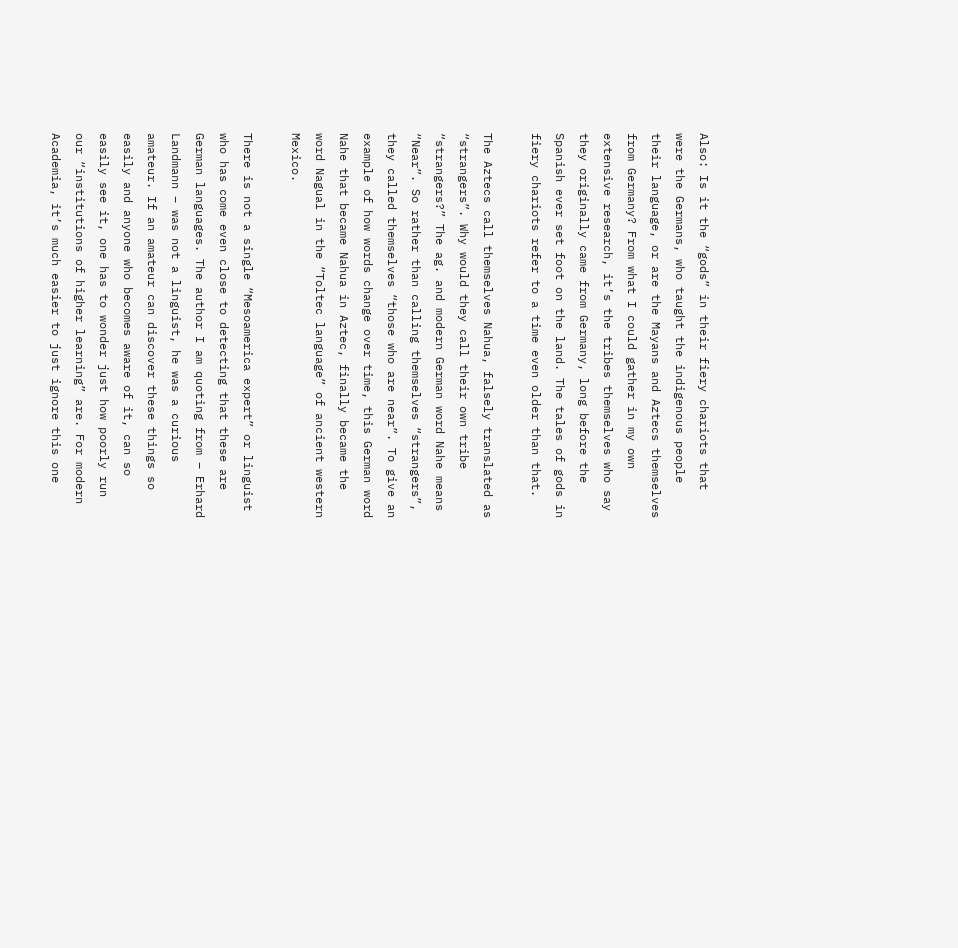Also: Is it the “gods” in their fiery chariots that were the Germans, who taught the indigenous people their language, or are the Mayans and Aztecs themselves from Germany? From what I could gather in my own extensive research, it’s the tribes themselves who say they originally came from Germany, long before the Spanish ever set foot on the land. The tales of gods in fiery chariots refer to a time even older than that.

The Aztecs call themselves Nahua, falsely translated as “strangers”. Why would they call their own tribe “strangers?” The ag. and modern German word Nahe means “Near”. So rather than calling themselves “strangers”, they called themselves “those who are near”. To give an example of how words change over time, this German word Nahe that became Nahua in Aztec, finally became the word Nagual in the “Toltec language” of ancient western Mexico.

There is not a single “Mesoamerica expert” or linguist who has come even close to detecting that these are German languages. The author I am quoting from – Erhard Landmann – was not a linguist, he was a curious amateur. If an amateur can discover these things so easily and anyone who becomes aware of it, can so easily see it, one has to wonder just how poorly run our “institutions of higher learning” are. For modern Academia, it’s much easier to just ignore this one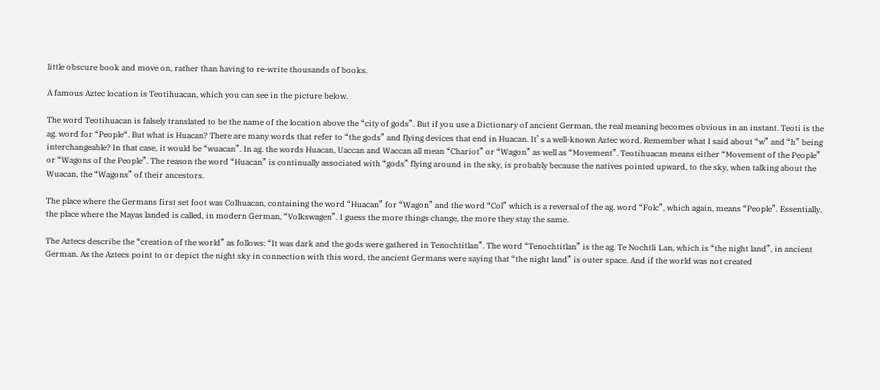little obscure book and move on, rather than having to re-write thousands of books.

A famous Aztec location is Teotihuacan, which you can see in the picture below.

The word Teotihuacan is falsely translated to be the name of the location above the “city of gods”. But if you use a Dictionary of ancient German, the real meaning becomes obvious in an instant. Teoti is the ag. word for “People“. But what is Huacan? There are many words that refer to “the gods” and flying devices that end in Huacan. It’ s a well-known Aztec word. Remember what I said about “w” and “h” being interchangeable? In that case, it would be “wuacan”. In ag. the words Huacan, Uaccan and Waccan all mean “Chariot” or “Wagon” as well as “Movement”. Teotihuacan means either “Movement of the People” or “Wagons of the People”. The reason the word “Huacan” is continually associated with “gods” flying around in the sky, is probably because the natives pointed upward, to the sky, when talking about the Wuacan, the “Wagons” of their ancestors.

The place where the Germans first set foot was Colhuacan, containing the word “Huacan” for “Wagon” and the word “Col” which is a reversal of the ag. word “Folc”, which again, means “People”. Essentially, the place where the Mayas landed is called, in modern German, “Volkswagen”. I guess the more things change, the more they stay the same.

The Aztecs describe the “creation of the world” as follows: “It was dark and the gods were gathered in Tenochtitlan”. The word “Tenochtitlan” is the ag. Te Nochtli Lan, which is “the night land”, in ancient German. As the Aztecs point to or depict the night sky in connection with this word, the ancient Germans were saying that “the night land” is outer space. And if the world was not created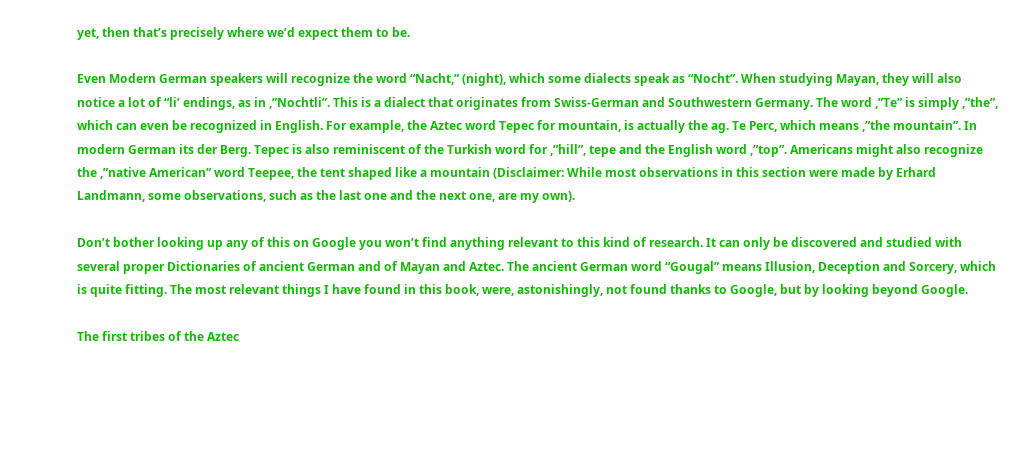yet, then that’s precisely where we’d expect them to be.

Even Modern German speakers will recognize the word “Nacht,” (night), which some dialects speak as “Nocht”. When studying Mayan, they will also notice a lot of “li’ endings, as in ,”Nochtli”. This is a dialect that originates from Swiss-German and Southwestern Germany. The word ,”Te” is simply ,”the”, which can even be recognized in English. For example, the Aztec word Tepec for mountain, is actually the ag. Te Perc, which means ,”the mountain”. In modern German its der Berg. Tepec is also reminiscent of the Turkish word for ,”hill”, tepe and the English word ,”top”. Americans might also recognize the ,”native American” word Teepee, the tent shaped like a mountain (Disclaimer: While most observations in this section were made by Erhard Landmann, some observations, such as the last one and the next one, are my own).

Don’t bother looking up any of this on Google you won’t find anything relevant to this kind of research. It can only be discovered and studied with several proper Dictionaries of ancient German and of Mayan and Aztec. The ancient German word “Gougal” means Illusion, Deception and Sorcery, which is quite fitting. The most relevant things I have found in this book, were, astonishingly, not found thanks to Google, but by looking beyond Google.

The first tribes of the Aztec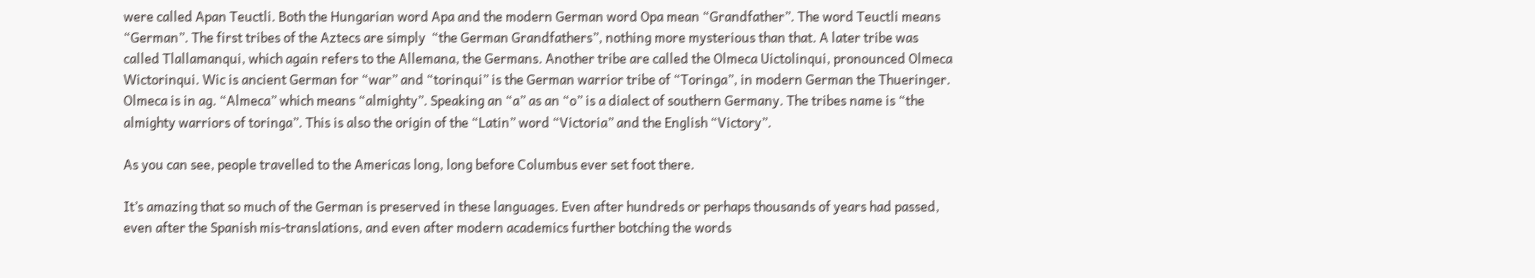were called Apan Teuctli. Both the Hungarian word Apa and the modern German word Opa mean “Grandfather”. The word Teuctli means “German”. The first tribes of the Aztecs are simply  “the German Grandfathers”, nothing more mysterious than that. A later tribe was called Tlallamanqui, which again refers to the Allemana, the Germans. Another tribe are called the Olmeca Uictolinqui, pronounced Olmeca Wictorinqui. Wic is ancient German for “war” and “torinqui” is the German warrior tribe of “Toringa”, in modern German the Thueringer. Olmeca is in ag. “Almeca” which means “almighty”. Speaking an “a” as an “o” is a dialect of southern Germany. The tribes name is “the almighty warriors of toringa”. This is also the origin of the “Latin” word “Victoria” and the English “Victory”.

As you can see, people travelled to the Americas long, long before Columbus ever set foot there.

It’s amazing that so much of the German is preserved in these languages. Even after hundreds or perhaps thousands of years had passed, even after the Spanish mis-translations, and even after modern academics further botching the words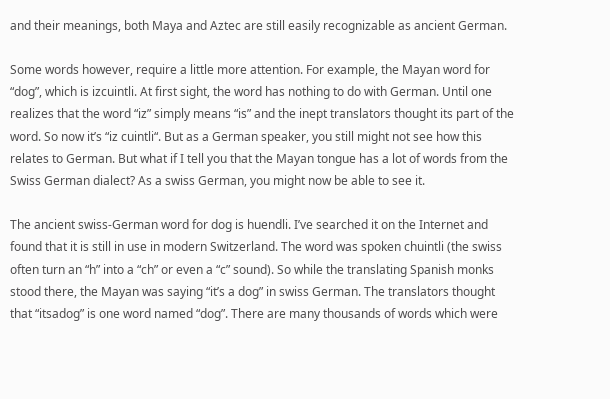and their meanings, both Maya and Aztec are still easily recognizable as ancient German.

Some words however, require a little more attention. For example, the Mayan word for “dog”, which is izcuintli. At first sight, the word has nothing to do with German. Until one realizes that the word “iz” simply means “is” and the inept translators thought its part of the word. So now it’s “iz cuintli“. But as a German speaker, you still might not see how this relates to German. But what if I tell you that the Mayan tongue has a lot of words from the Swiss German dialect? As a swiss German, you might now be able to see it.

The ancient swiss-German word for dog is huendli. I’ve searched it on the Internet and found that it is still in use in modern Switzerland. The word was spoken chuintli (the swiss often turn an “h” into a “ch” or even a “c” sound). So while the translating Spanish monks stood there, the Mayan was saying “it’s a dog” in swiss German. The translators thought that “itsadog” is one word named “dog”. There are many thousands of words which were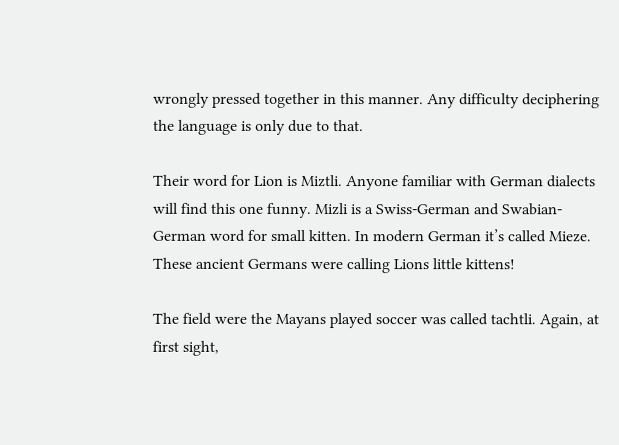wrongly pressed together in this manner. Any difficulty deciphering the language is only due to that.

Their word for Lion is Miztli. Anyone familiar with German dialects will find this one funny. Mizli is a Swiss-German and Swabian-German word for small kitten. In modern German it’s called Mieze. These ancient Germans were calling Lions little kittens!

The field were the Mayans played soccer was called tachtli. Again, at first sight,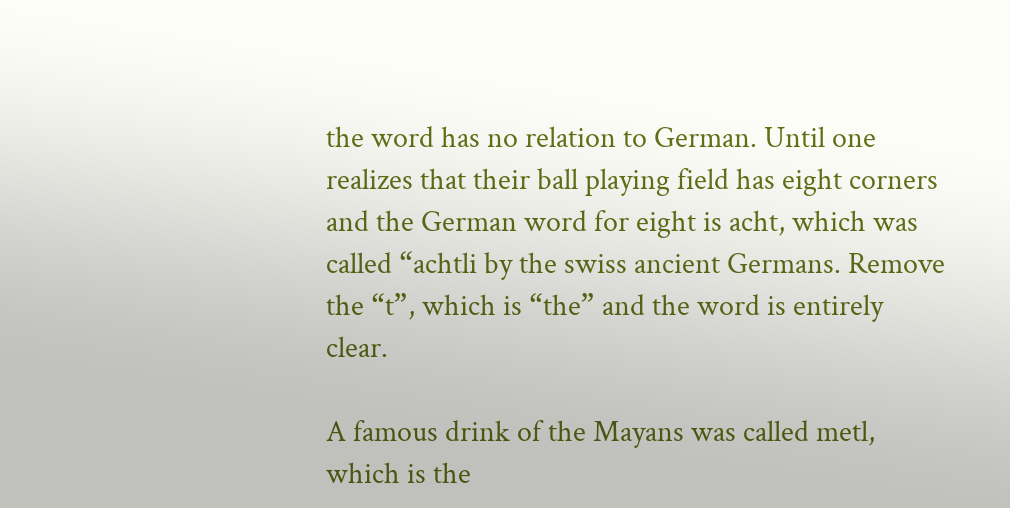the word has no relation to German. Until one realizes that their ball playing field has eight corners and the German word for eight is acht, which was called “achtli by the swiss ancient Germans. Remove the “t”, which is “the” and the word is entirely clear.

A famous drink of the Mayans was called metl, which is the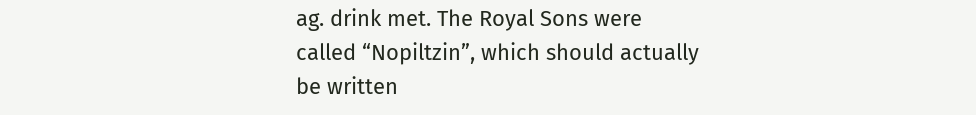ag. drink met. The Royal Sons were called “Nopiltzin”, which should actually be written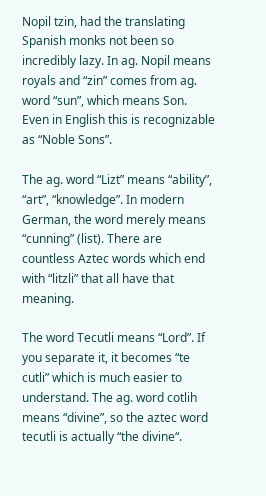Nopil tzin, had the translating Spanish monks not been so incredibly lazy. In ag. Nopil means royals and “zin” comes from ag. word “sun”, which means Son. Even in English this is recognizable as “Noble Sons”.

The ag. word “Lizt” means “ability”, “art”, “knowledge”. In modern German, the word merely means “cunning” (list). There are countless Aztec words which end with “litzli” that all have that meaning.

The word Tecutli means “Lord”. If you separate it, it becomes “te cutli” which is much easier to understand. The ag. word cotlih means “divine”, so the aztec word tecutli is actually “the divine“.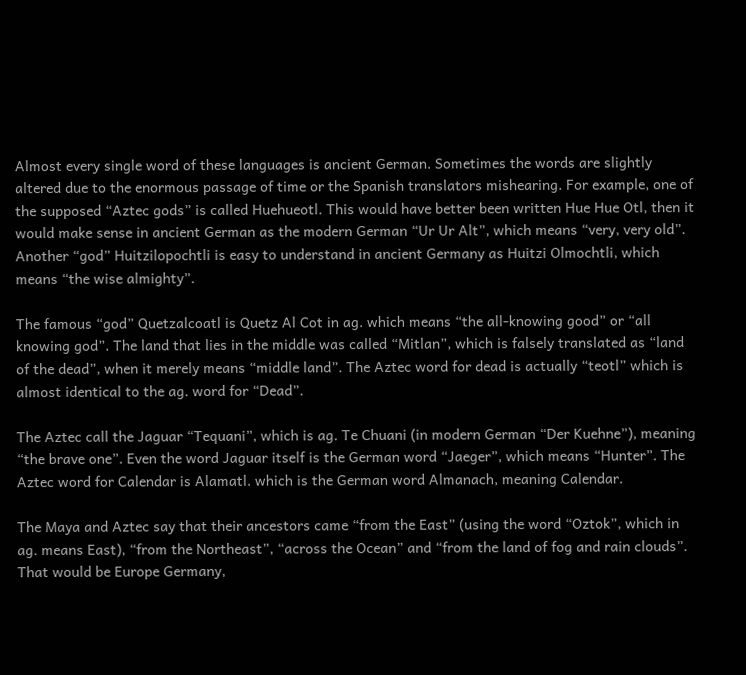Almost every single word of these languages is ancient German. Sometimes the words are slightly altered due to the enormous passage of time or the Spanish translators mishearing. For example, one of the supposed “Aztec gods” is called Huehueotl. This would have better been written Hue Hue Otl, then it would make sense in ancient German as the modern German “Ur Ur Alt”, which means “very, very old”. Another “god” Huitzilopochtli is easy to understand in ancient Germany as Huitzi Olmochtli, which means “the wise almighty”.

The famous “god” Quetzalcoatl is Quetz Al Cot in ag. which means “the all-knowing good” or “all knowing god”. The land that lies in the middle was called “Mitlan”, which is falsely translated as “land of the dead”, when it merely means “middle land”. The Aztec word for dead is actually “teotl” which is almost identical to the ag. word for “Dead”.

The Aztec call the Jaguar “Tequani”, which is ag. Te Chuani (in modern German “Der Kuehne”), meaning “the brave one”. Even the word Jaguar itself is the German word “Jaeger”, which means “Hunter”. The Aztec word for Calendar is Alamatl. which is the German word Almanach, meaning Calendar.

The Maya and Aztec say that their ancestors came “from the East” (using the word “Oztok”, which in ag. means East), “from the Northeast”, “across the Ocean” and “from the land of fog and rain clouds”. That would be Europe Germany,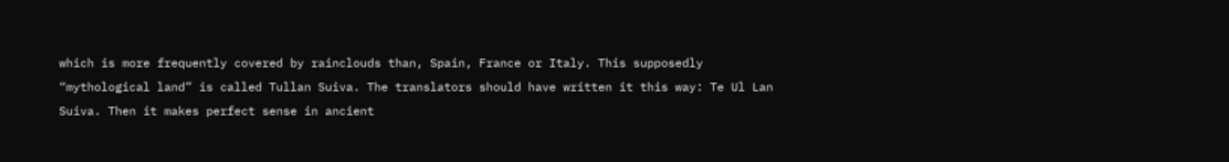which is more frequently covered by rainclouds than, Spain, France or Italy. This supposedly “mythological land” is called Tullan Suiva. The translators should have written it this way: Te Ul Lan Suiva. Then it makes perfect sense in ancient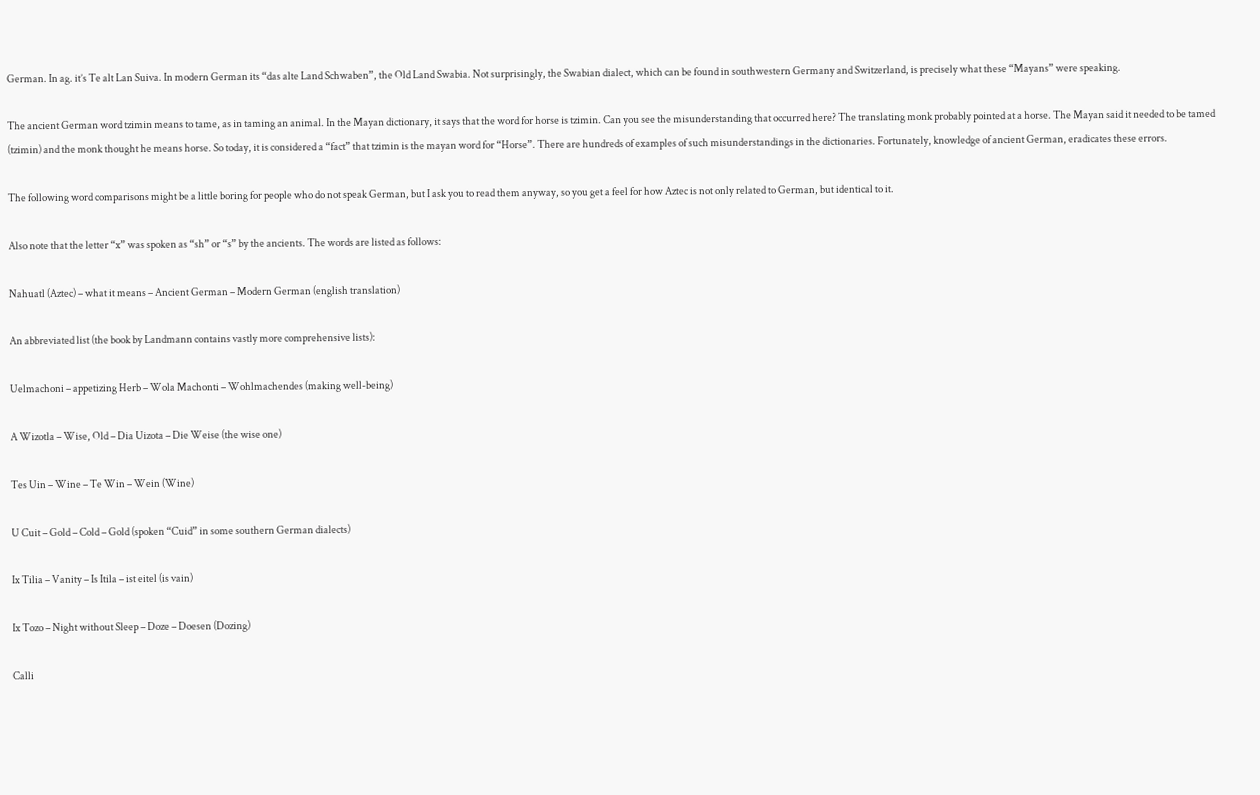German. In ag. it’s Te alt Lan Suiva. In modern German its “das alte Land Schwaben”, the Old Land Swabia. Not surprisingly, the Swabian dialect, which can be found in southwestern Germany and Switzerland, is precisely what these “Mayans” were speaking.

The ancient German word tzimin means to tame, as in taming an animal. In the Mayan dictionary, it says that the word for horse is tzimin. Can you see the misunderstanding that occurred here? The translating monk probably pointed at a horse. The Mayan said it needed to be tamed (tzimin) and the monk thought he means horse. So today, it is considered a “fact” that tzimin is the mayan word for “Horse”. There are hundreds of examples of such misunderstandings in the dictionaries. Fortunately, knowledge of ancient German, eradicates these errors.

The following word comparisons might be a little boring for people who do not speak German, but I ask you to read them anyway, so you get a feel for how Aztec is not only related to German, but identical to it.

Also note that the letter “x” was spoken as “sh” or “s” by the ancients. The words are listed as follows:

Nahuatl (Aztec) – what it means – Ancient German – Modern German (english translation)

An abbreviated list (the book by Landmann contains vastly more comprehensive lists):

Uelmachoni – appetizing Herb – Wola Machonti – Wohlmachendes (making well-being)

A Wizotla – Wise, Old – Dia Uizota – Die Weise (the wise one)

Tes Uin – Wine – Te Win – Wein (Wine)

U Cuit – Gold – Cold – Gold (spoken “Cuid” in some southern German dialects)

Ix Tilia – Vanity – Is Itila – ist eitel (is vain)

Ix Tozo – Night without Sleep – Doze – Doesen (Dozing)

Calli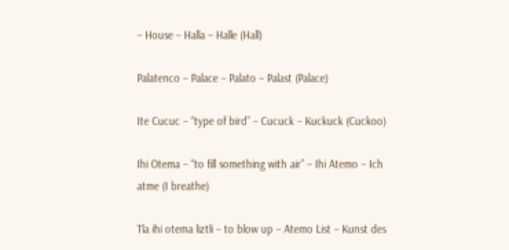– House – Halla – Halle (Hall)

Palatenco – Palace – Palato – Palast (Palace)

Ite Cucuc – “type of bird” – Cucuck – Kuckuck (Cuckoo)

Ihi Otema – “to fill something with air” – Ihi Atemo – Ich atme (I breathe)

Tla ihi otema liztli – to blow up – Atemo List – Kunst des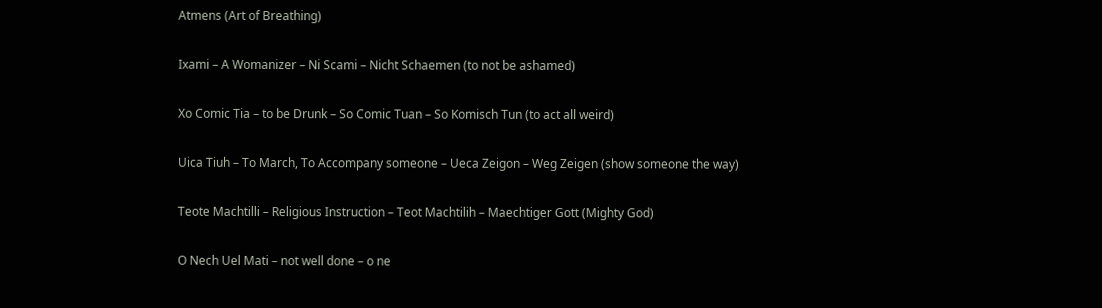Atmens (Art of Breathing)

Ixami – A Womanizer – Ni Scami – Nicht Schaemen (to not be ashamed)

Xo Comic Tia – to be Drunk – So Comic Tuan – So Komisch Tun (to act all weird)

Uica Tiuh – To March, To Accompany someone – Ueca Zeigon – Weg Zeigen (show someone the way)

Teote Machtilli – Religious Instruction – Teot Machtilih – Maechtiger Gott (Mighty God)

O Nech Uel Mati – not well done – o ne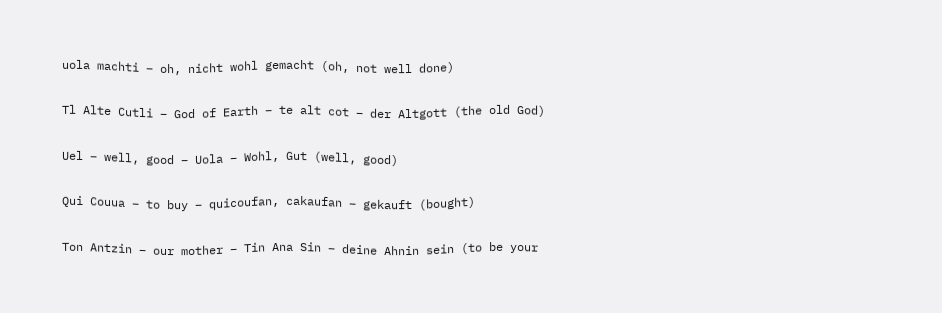uola machti – oh, nicht wohl gemacht (oh, not well done)

Tl Alte Cutli – God of Earth – te alt cot – der Altgott (the old God)

Uel – well, good – Uola – Wohl, Gut (well, good)

Qui Couua – to buy – quicoufan, cakaufan – gekauft (bought)

Ton Antzin – our mother – Tin Ana Sin – deine Ahnin sein (to be your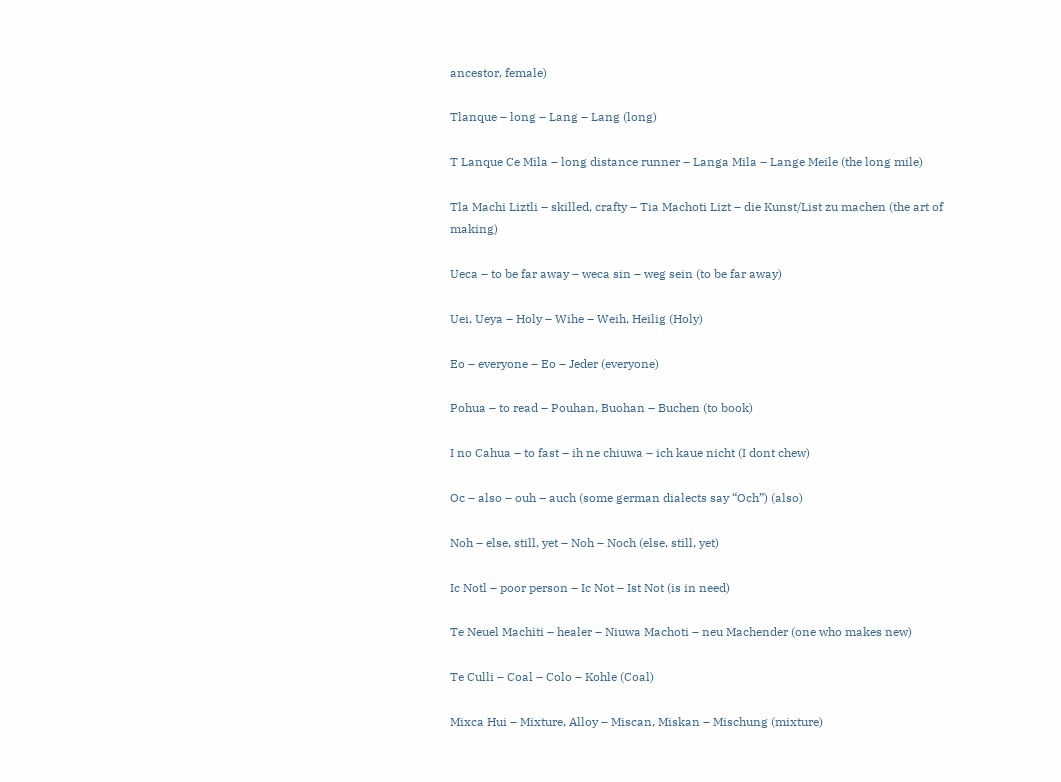ancestor, female)

Tlanque – long – Lang – Lang (long)

T Lanque Ce Mila – long distance runner – Langa Mila – Lange Meile (the long mile)

Tla Machi Liztli – skilled, crafty – Tia Machoti Lizt – die Kunst/List zu machen (the art of making)

Ueca – to be far away – weca sin – weg sein (to be far away)

Uei, Ueya – Holy – Wihe – Weih, Heilig (Holy)

Eo – everyone – Eo – Jeder (everyone)

Pohua – to read – Pouhan, Buohan – Buchen (to book)

I no Cahua – to fast – ih ne chiuwa – ich kaue nicht (I dont chew)

Oc – also – ouh – auch (some german dialects say “Och”) (also)

Noh – else, still, yet – Noh – Noch (else, still, yet)

Ic Notl – poor person – Ic Not – Ist Not (is in need)

Te Neuel Machiti – healer – Niuwa Machoti – neu Machender (one who makes new)

Te Culli – Coal – Colo – Kohle (Coal)

Mixca Hui – Mixture, Alloy – Miscan, Miskan – Mischung (mixture)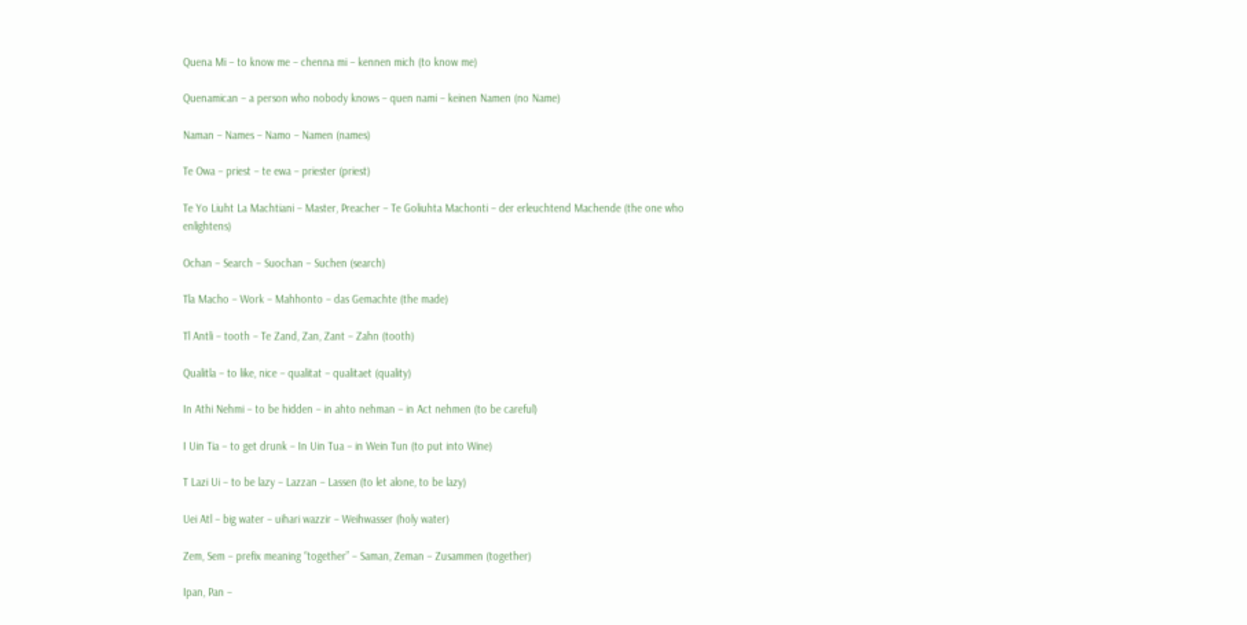Quena Mi – to know me – chenna mi – kennen mich (to know me)

Quenamican – a person who nobody knows – quen nami – keinen Namen (no Name)

Naman – Names – Namo – Namen (names)

Te Owa – priest – te ewa – priester (priest)

Te Yo Liuht La Machtiani – Master, Preacher – Te Goliuhta Machonti – der erleuchtend Machende (the one who enlightens)

Ochan – Search – Suochan – Suchen (search)

Tla Macho – Work – Mahhonto – das Gemachte (the made)

Tl Antli – tooth – Te Zand, Zan, Zant – Zahn (tooth)

Qualitla – to like, nice – qualitat – qualitaet (quality)

In Athi Nehmi – to be hidden – in ahto nehman – in Act nehmen (to be careful)

I Uin Tia – to get drunk – In Uin Tua – in Wein Tun (to put into Wine)

T Lazi Ui – to be lazy – Lazzan – Lassen (to let alone, to be lazy)

Uei Atl – big water – uihari wazzir – Weihwasser (holy water)

Zem, Sem – prefix meaning “together” – Saman, Zeman – Zusammen (together)

Ipan, Pan –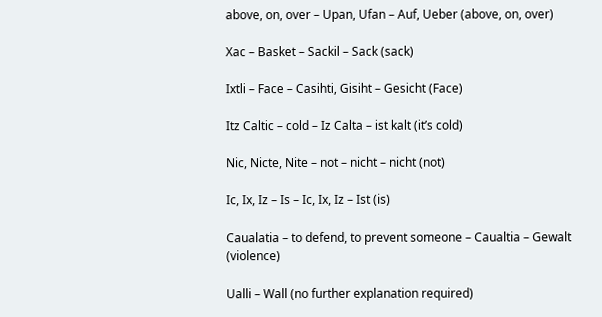above, on, over – Upan, Ufan – Auf, Ueber (above, on, over)

Xac – Basket – Sackil – Sack (sack)

Ixtli – Face – Casihti, Gisiht – Gesicht (Face)

Itz Caltic – cold – Iz Calta – ist kalt (it’s cold)

Nic, Nicte, Nite – not – nicht – nicht (not)

Ic, Ix, Iz – Is – Ic, Ix, Iz – Ist (is)

Caualatia – to defend, to prevent someone – Caualtia – Gewalt (violence)

Ualli – Wall (no further explanation required)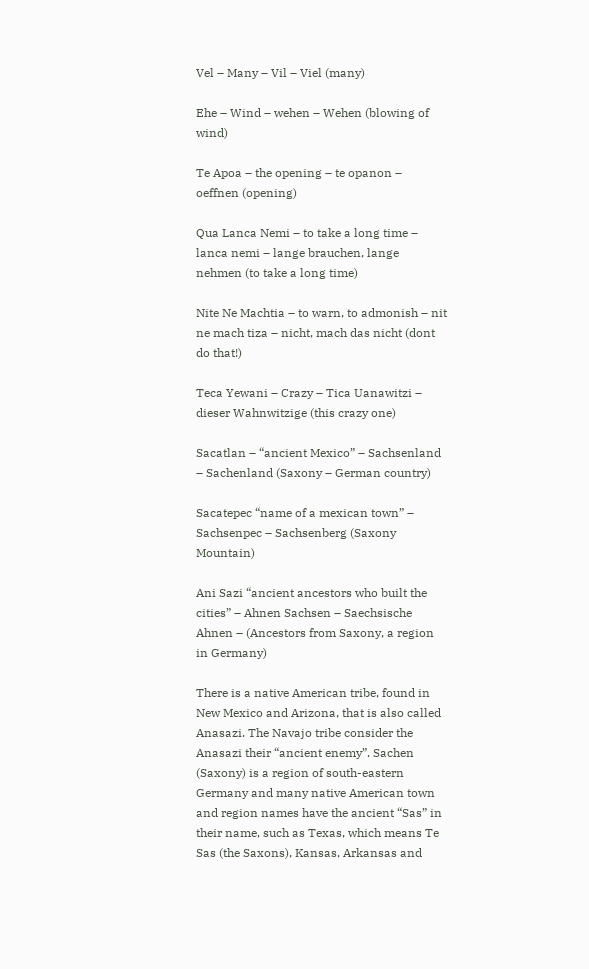Vel – Many – Vil – Viel (many)

Ehe – Wind – wehen – Wehen (blowing of wind)

Te Apoa – the opening – te opanon – oeffnen (opening)

Qua Lanca Nemi – to take a long time – lanca nemi – lange brauchen, lange nehmen (to take a long time)

Nite Ne Machtia – to warn, to admonish – nit ne mach tiza – nicht, mach das nicht (dont do that!)

Teca Yewani – Crazy – Tica Uanawitzi – dieser Wahnwitzige (this crazy one)

Sacatlan – “ancient Mexico” – Sachsenland – Sachenland (Saxony – German country)

Sacatepec “name of a mexican town” – Sachsenpec – Sachsenberg (Saxony Mountain)

Ani Sazi “ancient ancestors who built the cities” – Ahnen Sachsen – Saechsische Ahnen – (Ancestors from Saxony, a region in Germany)

There is a native American tribe, found in New Mexico and Arizona, that is also called Anasazi. The Navajo tribe consider the Anasazi their “ancient enemy”. Sachen (Saxony) is a region of south-eastern Germany and many native American town and region names have the ancient “Sas” in their name, such as Texas, which means Te Sas (the Saxons), Kansas, Arkansas and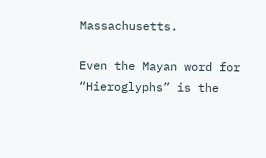Massachusetts.

Even the Mayan word for “Hieroglyphs” is the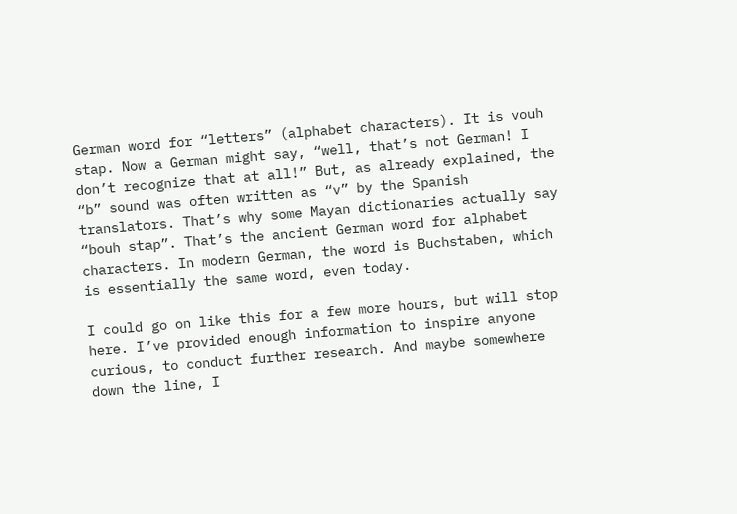German word for “letters” (alphabet characters). It is vouh stap. Now a German might say, “well, that’s not German! I don’t recognize that at all!” But, as already explained, the “b” sound was often written as “v” by the Spanish translators. That’s why some Mayan dictionaries actually say “bouh stap”. That’s the ancient German word for alphabet characters. In modern German, the word is Buchstaben, which is essentially the same word, even today.

I could go on like this for a few more hours, but will stop here. I’ve provided enough information to inspire anyone curious, to conduct further research. And maybe somewhere down the line, I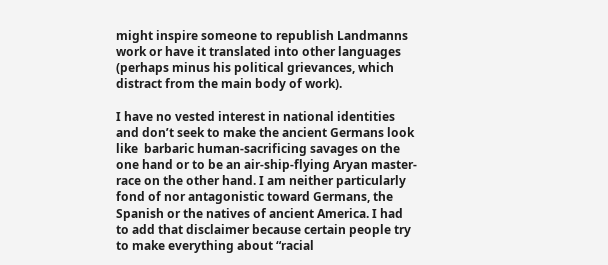might inspire someone to republish Landmanns work or have it translated into other languages (perhaps minus his political grievances, which distract from the main body of work).

I have no vested interest in national identities and don’t seek to make the ancient Germans look like  barbaric human-sacrificing savages on the one hand or to be an air-ship-flying Aryan master-race on the other hand. I am neither particularly fond of nor antagonistic toward Germans, the Spanish or the natives of ancient America. I had to add that disclaimer because certain people try to make everything about “racial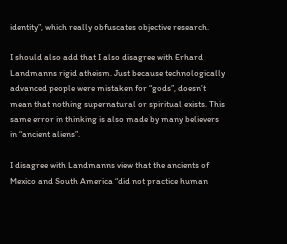identity”, which really obfuscates objective research.

I should also add that I also disagree with Erhard Landmanns rigid atheism. Just because technologically advanced people were mistaken for “gods”, doesn’t mean that nothing supernatural or spiritual exists. This same error in thinking is also made by many believers in “ancient aliens”.

I disagree with Landmanns view that the ancients of Mexico and South America “did not practice human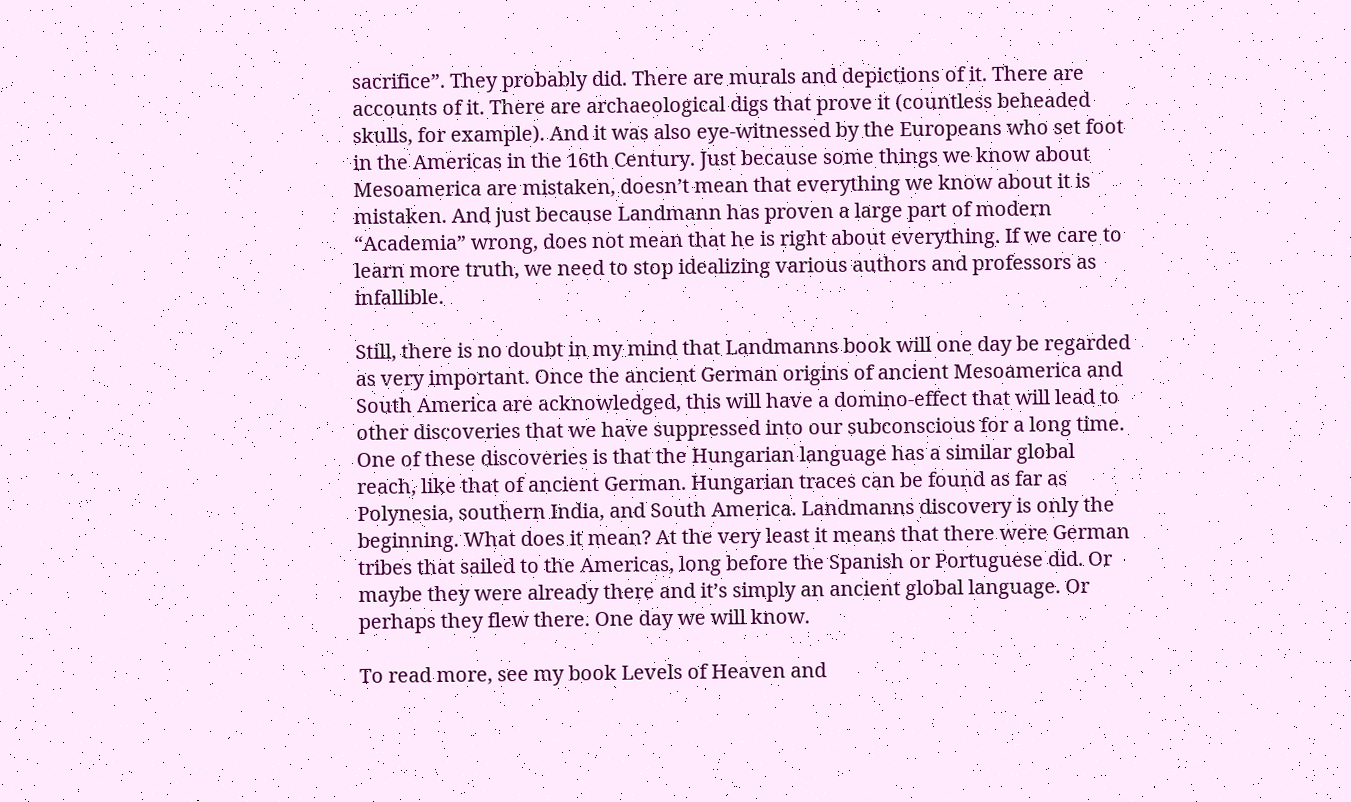sacrifice”. They probably did. There are murals and depictions of it. There are accounts of it. There are archaeological digs that prove it (countless beheaded skulls, for example). And it was also eye-witnessed by the Europeans who set foot in the Americas in the 16th Century. Just because some things we know about Mesoamerica are mistaken, doesn’t mean that everything we know about it is mistaken. And just because Landmann has proven a large part of modern “Academia” wrong, does not mean that he is right about everything. If we care to learn more truth, we need to stop idealizing various authors and professors as infallible.

Still, there is no doubt in my mind that Landmanns book will one day be regarded as very important. Once the ancient German origins of ancient Mesoamerica and South America are acknowledged, this will have a domino-effect that will lead to other discoveries that we have suppressed into our subconscious for a long time. One of these discoveries is that the Hungarian language has a similar global reach, like that of ancient German. Hungarian traces can be found as far as Polynesia, southern India, and South America. Landmanns discovery is only the beginning. What does it mean? At the very least it means that there were German tribes that sailed to the Americas, long before the Spanish or Portuguese did. Or maybe they were already there and it’s simply an ancient global language. Or perhaps they flew there. One day we will know.

To read more, see my book Levels of Heaven and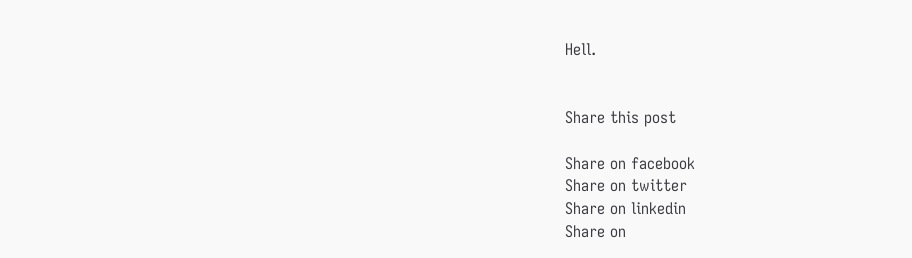Hell.


Share this post

Share on facebook
Share on twitter
Share on linkedin
Share on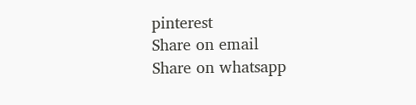pinterest
Share on email
Share on whatsapp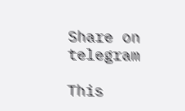Share on telegram

This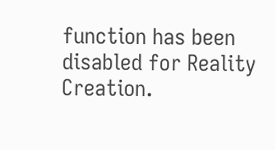function has been disabled for Reality Creation.